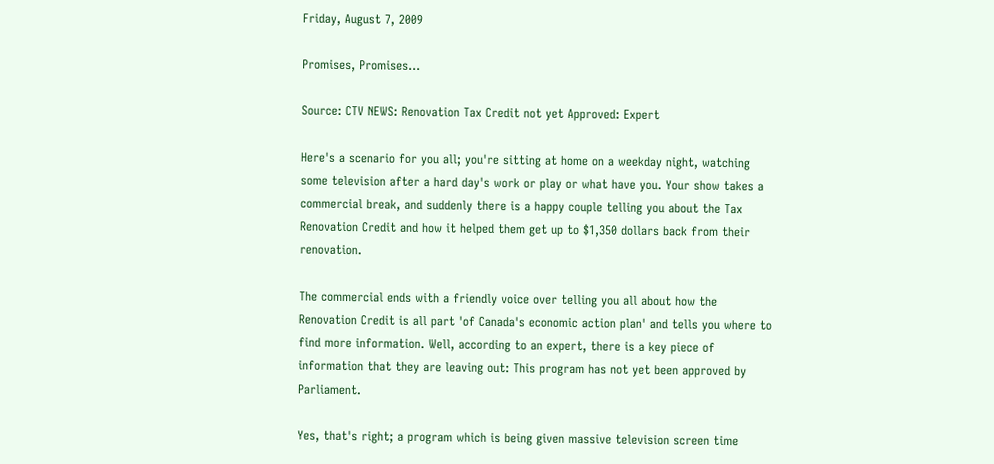Friday, August 7, 2009

Promises, Promises...

Source: CTV NEWS: Renovation Tax Credit not yet Approved: Expert

Here's a scenario for you all; you're sitting at home on a weekday night, watching some television after a hard day's work or play or what have you. Your show takes a commercial break, and suddenly there is a happy couple telling you about the Tax Renovation Credit and how it helped them get up to $1,350 dollars back from their renovation.

The commercial ends with a friendly voice over telling you all about how the Renovation Credit is all part 'of Canada's economic action plan' and tells you where to find more information. Well, according to an expert, there is a key piece of information that they are leaving out: This program has not yet been approved by Parliament.

Yes, that's right; a program which is being given massive television screen time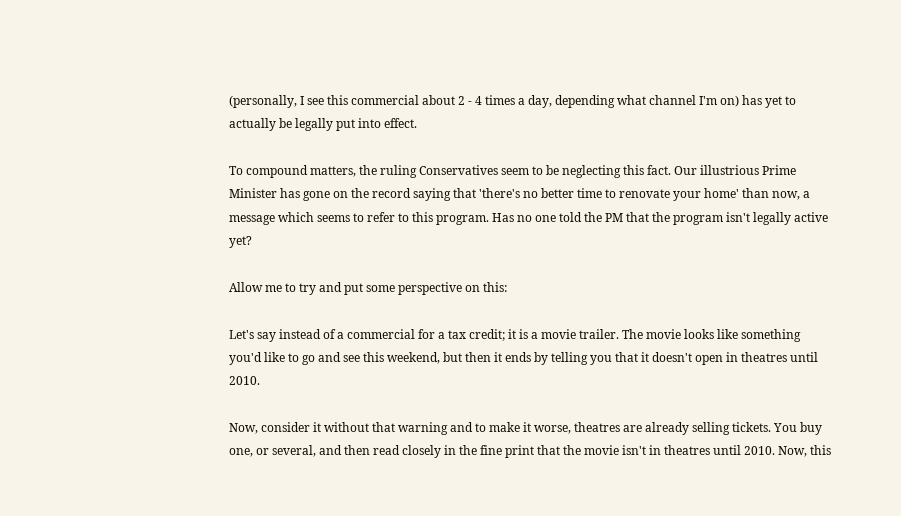(personally, I see this commercial about 2 - 4 times a day, depending what channel I'm on) has yet to actually be legally put into effect.

To compound matters, the ruling Conservatives seem to be neglecting this fact. Our illustrious Prime Minister has gone on the record saying that 'there's no better time to renovate your home' than now, a message which seems to refer to this program. Has no one told the PM that the program isn't legally active yet?

Allow me to try and put some perspective on this:

Let's say instead of a commercial for a tax credit; it is a movie trailer. The movie looks like something you'd like to go and see this weekend, but then it ends by telling you that it doesn't open in theatres until 2010.

Now, consider it without that warning and to make it worse, theatres are already selling tickets. You buy one, or several, and then read closely in the fine print that the movie isn't in theatres until 2010. Now, this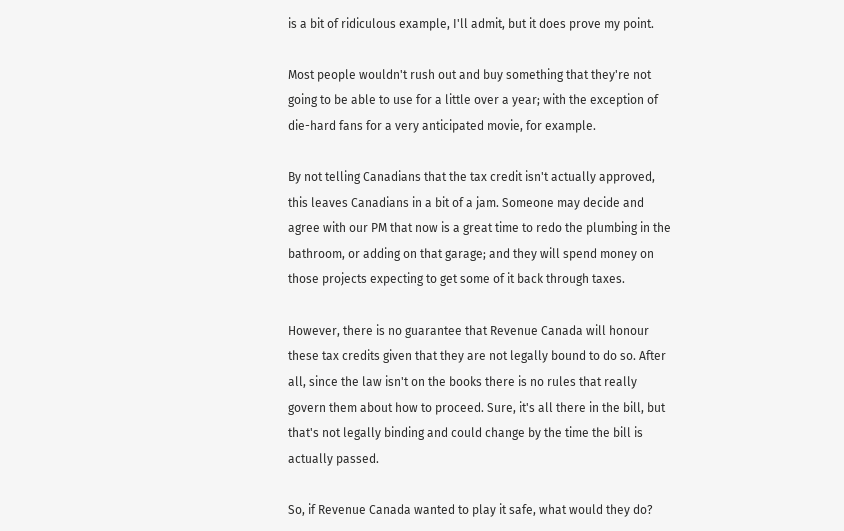is a bit of ridiculous example, I'll admit, but it does prove my point.

Most people wouldn't rush out and buy something that they're not going to be able to use for a little over a year; with the exception of die-hard fans for a very anticipated movie, for example.

By not telling Canadians that the tax credit isn't actually approved, this leaves Canadians in a bit of a jam. Someone may decide and agree with our PM that now is a great time to redo the plumbing in the bathroom, or adding on that garage; and they will spend money on those projects expecting to get some of it back through taxes.

However, there is no guarantee that Revenue Canada will honour these tax credits given that they are not legally bound to do so. After all, since the law isn't on the books there is no rules that really govern them about how to proceed. Sure, it's all there in the bill, but that's not legally binding and could change by the time the bill is actually passed.

So, if Revenue Canada wanted to play it safe, what would they do?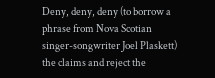Deny, deny, deny (to borrow a phrase from Nova Scotian singer-songwriter Joel Plaskett) the claims and reject the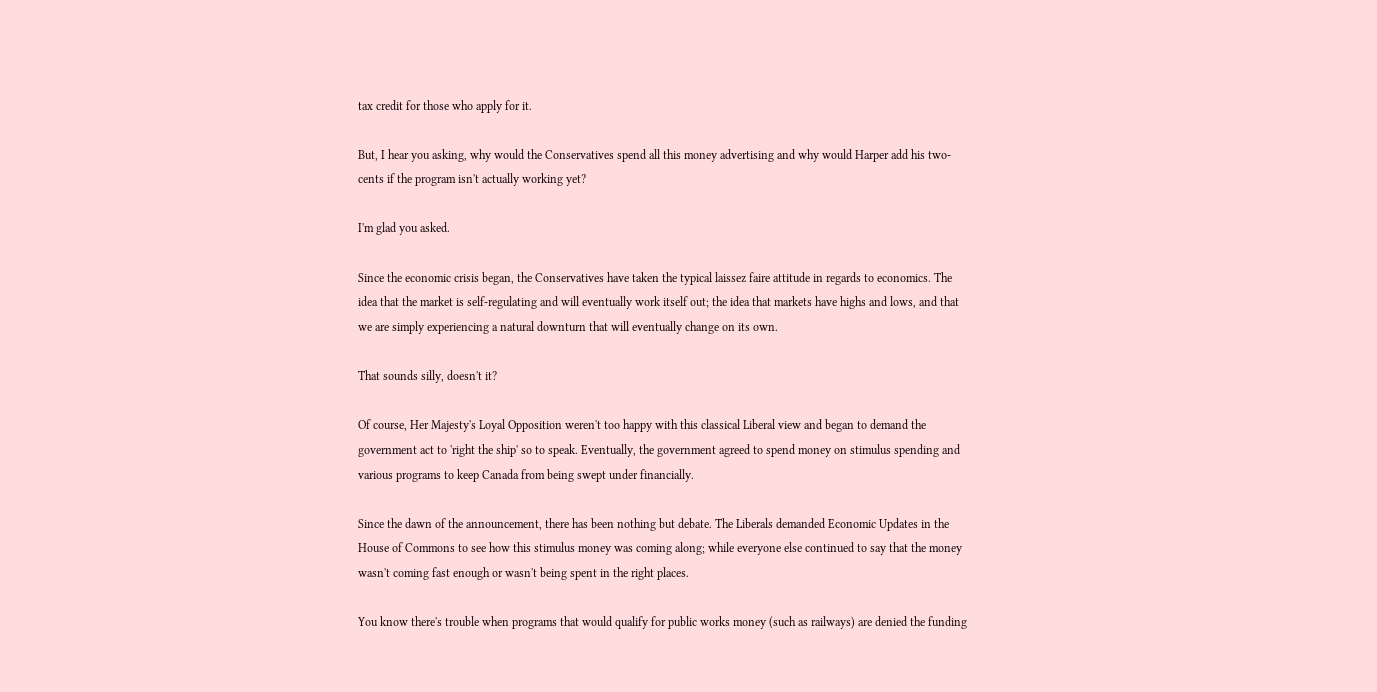tax credit for those who apply for it.

But, I hear you asking, why would the Conservatives spend all this money advertising and why would Harper add his two-cents if the program isn't actually working yet?

I'm glad you asked.

Since the economic crisis began, the Conservatives have taken the typical laissez faire attitude in regards to economics. The idea that the market is self-regulating and will eventually work itself out; the idea that markets have highs and lows, and that we are simply experiencing a natural downturn that will eventually change on its own.

That sounds silly, doesn't it?

Of course, Her Majesty's Loyal Opposition weren't too happy with this classical Liberal view and began to demand the government act to 'right the ship' so to speak. Eventually, the government agreed to spend money on stimulus spending and various programs to keep Canada from being swept under financially.

Since the dawn of the announcement, there has been nothing but debate. The Liberals demanded Economic Updates in the House of Commons to see how this stimulus money was coming along; while everyone else continued to say that the money wasn't coming fast enough or wasn't being spent in the right places.

You know there's trouble when programs that would qualify for public works money (such as railways) are denied the funding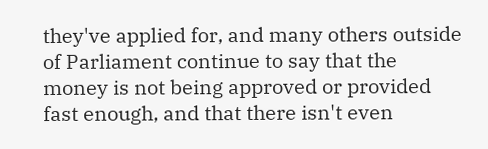they've applied for, and many others outside of Parliament continue to say that the money is not being approved or provided fast enough, and that there isn't even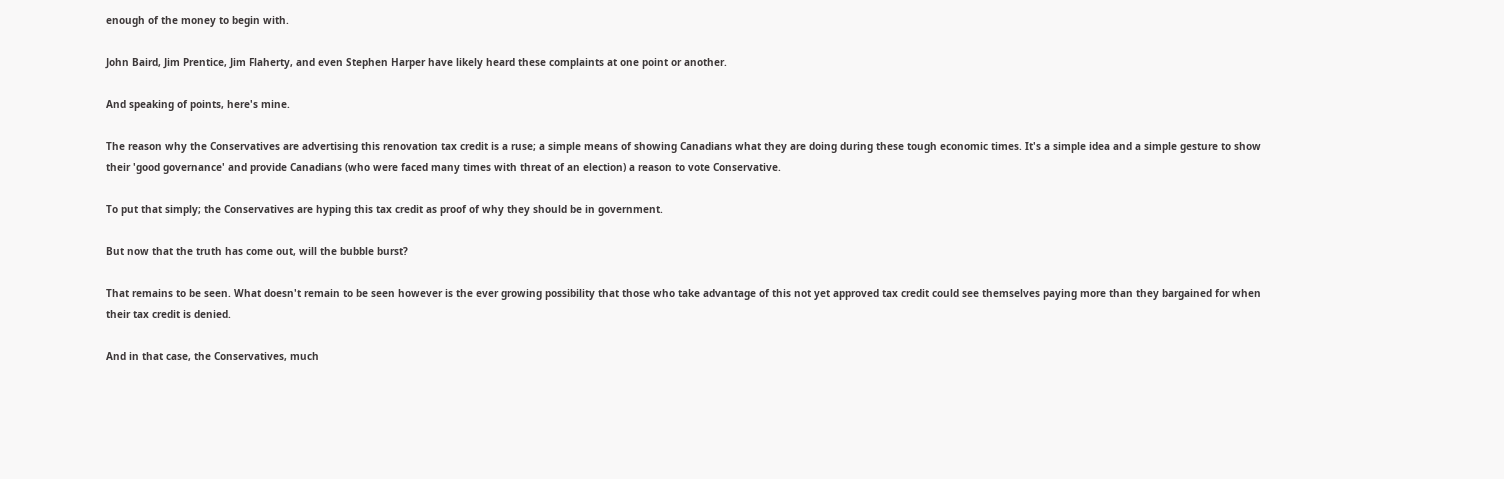enough of the money to begin with.

John Baird, Jim Prentice, Jim Flaherty, and even Stephen Harper have likely heard these complaints at one point or another.

And speaking of points, here's mine.

The reason why the Conservatives are advertising this renovation tax credit is a ruse; a simple means of showing Canadians what they are doing during these tough economic times. It's a simple idea and a simple gesture to show their 'good governance' and provide Canadians (who were faced many times with threat of an election) a reason to vote Conservative.

To put that simply; the Conservatives are hyping this tax credit as proof of why they should be in government.

But now that the truth has come out, will the bubble burst?

That remains to be seen. What doesn't remain to be seen however is the ever growing possibility that those who take advantage of this not yet approved tax credit could see themselves paying more than they bargained for when their tax credit is denied.

And in that case, the Conservatives, much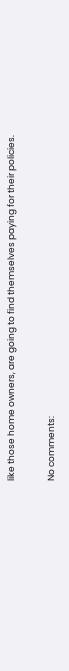like those home owners, are going to find themselves paying for their policies.

No comments: